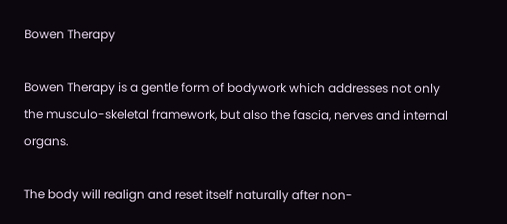Bowen Therapy

Bowen Therapy is a gentle form of bodywork which addresses not only the musculo-skeletal framework, but also the fascia, nerves and internal organs.

The body will realign and reset itself naturally after non-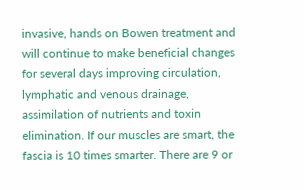invasive, hands on Bowen treatment and will continue to make beneficial changes for several days improving circulation, lymphatic and venous drainage, assimilation of nutrients and toxin elimination. If our muscles are smart, the fascia is 10 times smarter. There are 9 or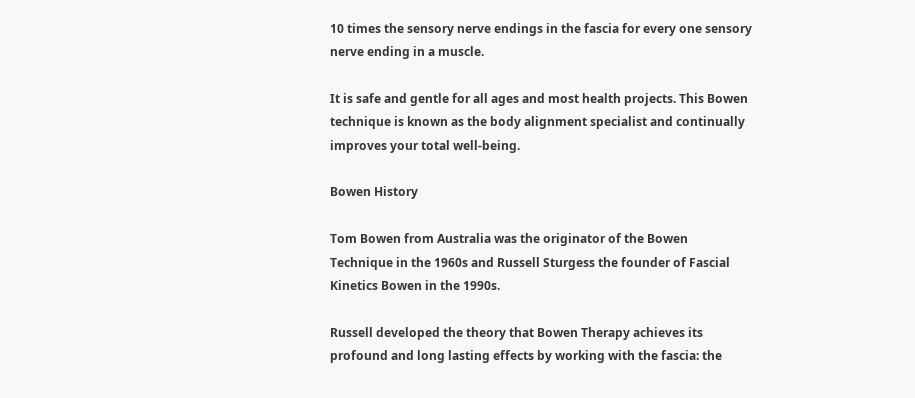10 times the sensory nerve endings in the fascia for every one sensory nerve ending in a muscle.

It is safe and gentle for all ages and most health projects. This Bowen technique is known as the body alignment specialist and continually improves your total well-being.

Bowen History

Tom Bowen from Australia was the originator of the Bowen Technique in the 1960s and Russell Sturgess the founder of Fascial Kinetics Bowen in the 1990s.

Russell developed the theory that Bowen Therapy achieves its profound and long lasting effects by working with the fascia: the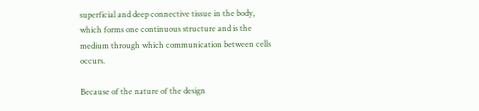superficial and deep connective tissue in the body, which forms one continuous structure and is the medium through which communication between cells occurs.

Because of the nature of the design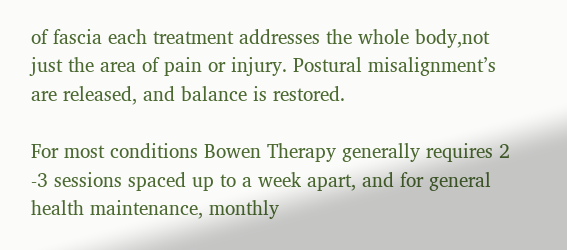of fascia each treatment addresses the whole body,not just the area of pain or injury. Postural misalignment’s are released, and balance is restored.

For most conditions Bowen Therapy generally requires 2 -3 sessions spaced up to a week apart, and for general health maintenance, monthly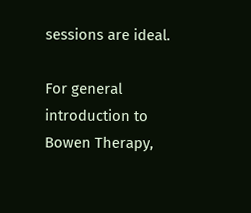sessions are ideal.

For general introduction to Bowen Therapy,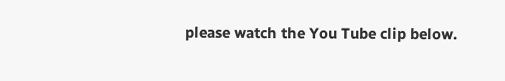please watch the You Tube clip below.